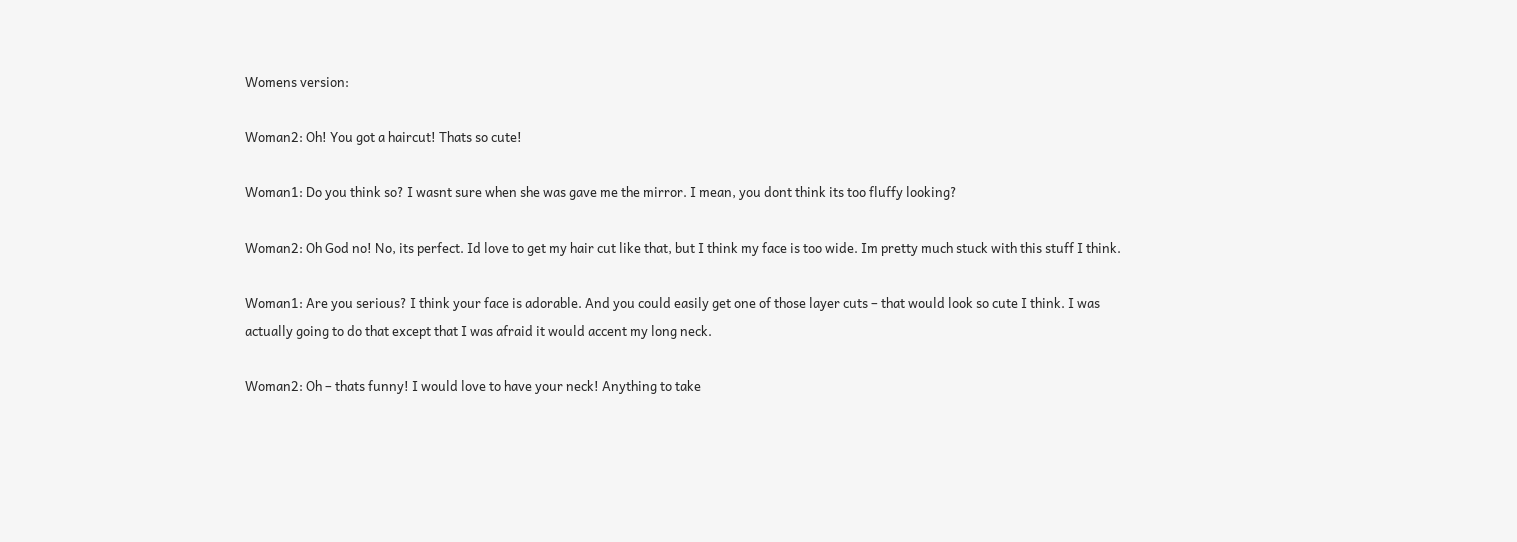Womens version:

Woman2: Oh! You got a haircut! Thats so cute!

Woman1: Do you think so? I wasnt sure when she was gave me the mirror. I mean, you dont think its too fluffy looking?

Woman2: Oh God no! No, its perfect. Id love to get my hair cut like that, but I think my face is too wide. Im pretty much stuck with this stuff I think.

Woman1: Are you serious? I think your face is adorable. And you could easily get one of those layer cuts – that would look so cute I think. I was actually going to do that except that I was afraid it would accent my long neck.

Woman2: Oh – thats funny! I would love to have your neck! Anything to take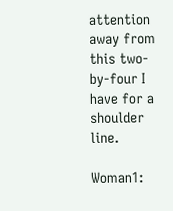attention away from this two-by-four I have for a shoulder line.

Woman1: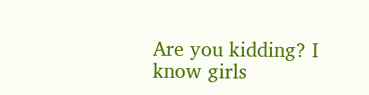Are you kidding? I know girls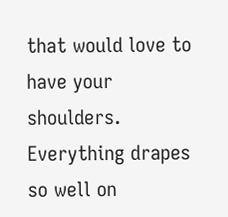that would love to have your shoulders. Everything drapes so well on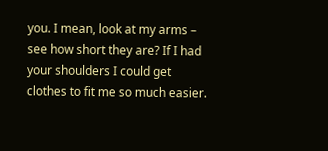you. I mean, look at my arms – see how short they are? If I had your shoulders I could get clothes to fit me so much easier.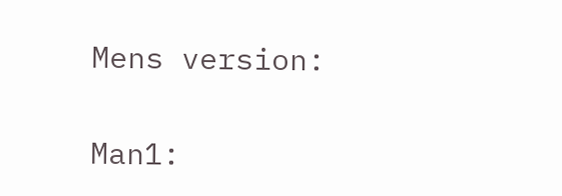Mens version:

Man1: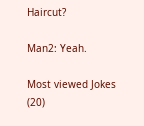Haircut?

Man2: Yeah.

Most viewed Jokes (20)